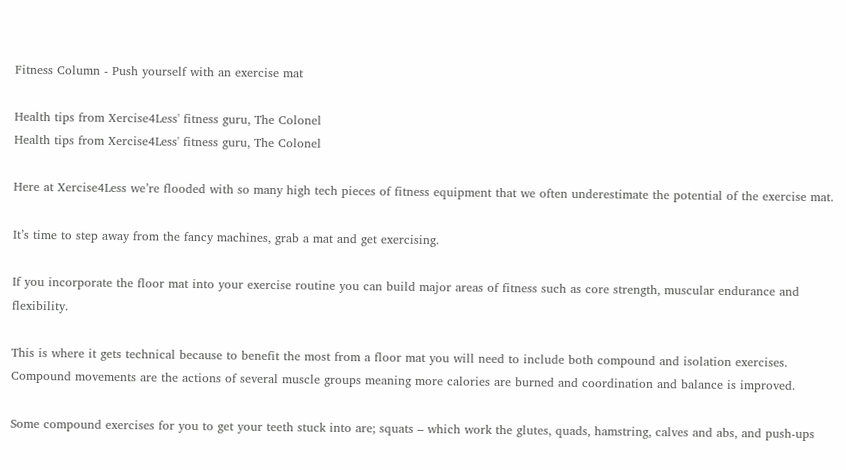Fitness Column - Push yourself with an exercise mat

Health tips from Xercise4Less' fitness guru, The Colonel
Health tips from Xercise4Less' fitness guru, The Colonel

Here at Xercise4Less we’re flooded with so many high tech pieces of fitness equipment that we often underestimate the potential of the exercise mat.

It’s time to step away from the fancy machines, grab a mat and get exercising.

If you incorporate the floor mat into your exercise routine you can build major areas of fitness such as core strength, muscular endurance and flexibility.

This is where it gets technical because to benefit the most from a floor mat you will need to include both compound and isolation exercises. Compound movements are the actions of several muscle groups meaning more calories are burned and coordination and balance is improved.

Some compound exercises for you to get your teeth stuck into are; squats – which work the glutes, quads, hamstring, calves and abs, and push-ups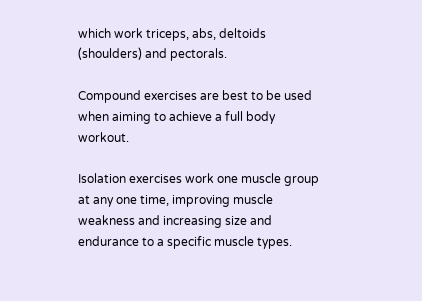which work triceps, abs, deltoids (shoulders) and pectorals.

Compound exercises are best to be used when aiming to achieve a full body workout.

Isolation exercises work one muscle group at any one time, improving muscle weakness and increasing size and endurance to a specific muscle types.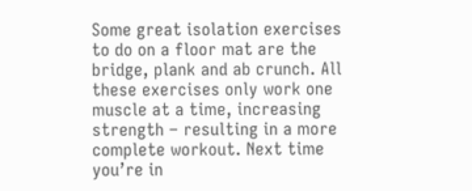Some great isolation exercises to do on a floor mat are the bridge, plank and ab crunch. All these exercises only work one muscle at a time, increasing strength – resulting in a more complete workout. Next time you’re in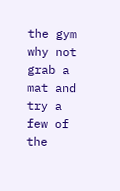the gym why not grab a mat and try a few of the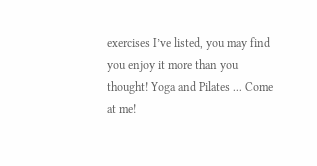exercises I’ve listed, you may find you enjoy it more than you thought! Yoga and Pilates ... Come at me!